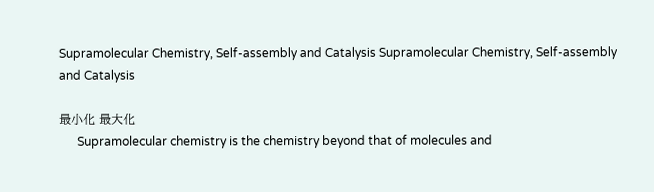Supramolecular Chemistry, Self-assembly and Catalysis Supramolecular Chemistry, Self-assembly and Catalysis

最小化 最大化
      Supramolecular chemistry is the chemistry beyond that of molecules and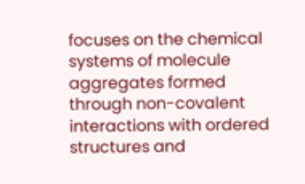focuses on the chemical systems of molecule aggregates formed through non-covalent interactions with ordered structures and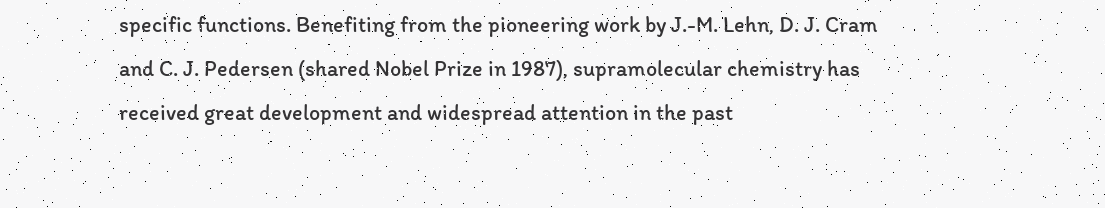specific functions. Benefiting from the pioneering work by J.-M. Lehn, D. J. Cram and C. J. Pedersen (shared Nobel Prize in 1987), supramolecular chemistry has received great development and widespread attention in the past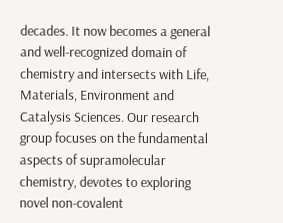decades. It now becomes a general and well-recognized domain of chemistry and intersects with Life, Materials, Environment and Catalysis Sciences. Our research group focuses on the fundamental aspects of supramolecular chemistry, devotes to exploring novel non-covalent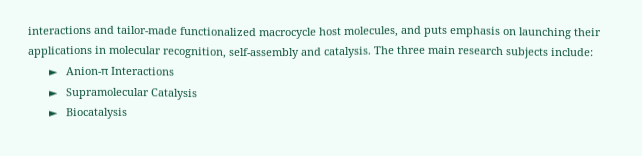interactions and tailor-made functionalized macrocycle host molecules, and puts emphasis on launching their applications in molecular recognition, self-assembly and catalysis. The three main research subjects include:
       ►   Anion-π Interactions
       ►   Supramolecular Catalysis
       ►   Biocatalysis